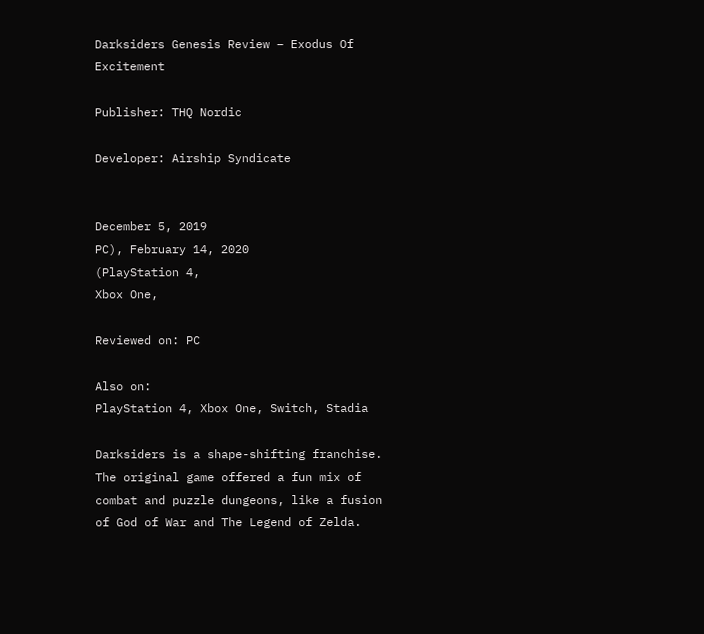Darksiders Genesis Review – Exodus Of Excitement

Publisher: THQ Nordic

Developer: Airship Syndicate


December 5, 2019
PC), February 14, 2020
(PlayStation 4,
Xbox One,

Reviewed on: PC

Also on:
PlayStation 4, Xbox One, Switch, Stadia

Darksiders is a shape-shifting franchise. The original game offered a fun mix of combat and puzzle dungeons, like a fusion of God of War and The Legend of Zelda.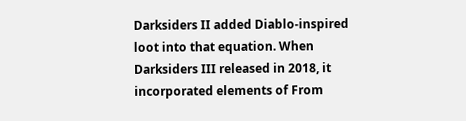Darksiders II added Diablo-inspired loot into that equation. When Darksiders III released in 2018, it incorporated elements of From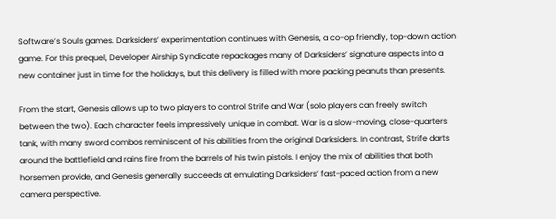Software’s Souls games. Darksiders’ experimentation continues with Genesis, a co-op friendly, top-down action game. For this prequel, Developer Airship Syndicate repackages many of Darksiders’ signature aspects into a new container just in time for the holidays, but this delivery is filled with more packing peanuts than presents.

From the start, Genesis allows up to two players to control Strife and War (solo players can freely switch between the two). Each character feels impressively unique in combat. War is a slow-moving, close-quarters tank, with many sword combos reminiscent of his abilities from the original Darksiders. In contrast, Strife darts around the battlefield and rains fire from the barrels of his twin pistols. I enjoy the mix of abilities that both horsemen provide, and Genesis generally succeeds at emulating Darksiders’ fast-paced action from a new camera perspective.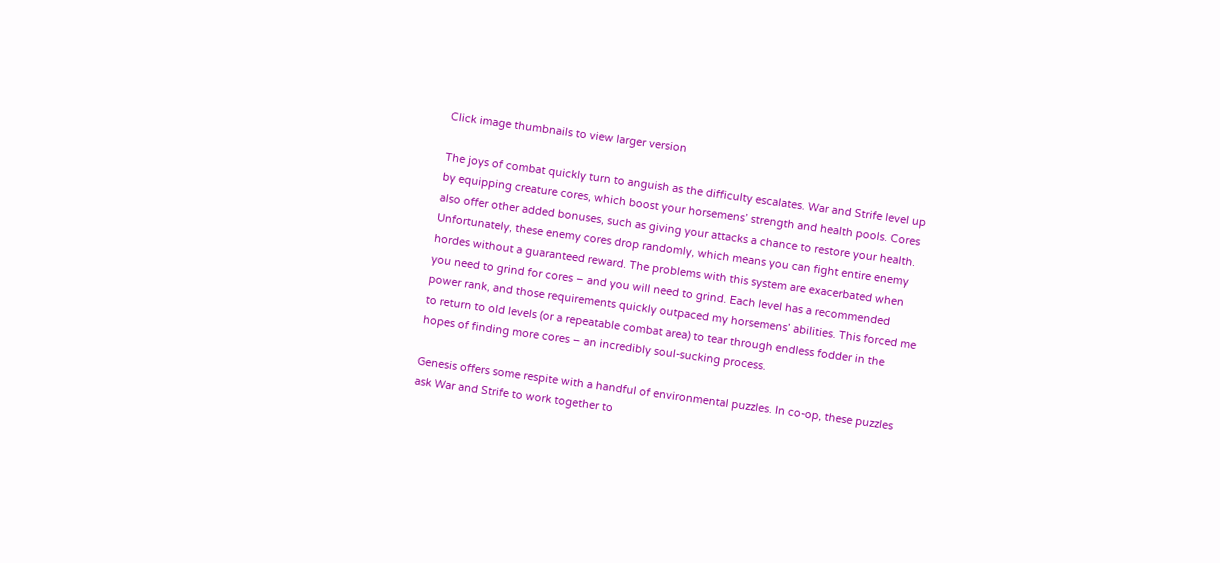Click image thumbnails to view larger version

The joys of combat quickly turn to anguish as the difficulty escalates. War and Strife level up by equipping creature cores, which boost your horsemens’ strength and health pools. Cores also offer other added bonuses, such as giving your attacks a chance to restore your health. Unfortunately, these enemy cores drop randomly, which means you can fight entire enemy hordes without a guaranteed reward. The problems with this system are exacerbated when you need to grind for cores – and you will need to grind. Each level has a recommended power rank, and those requirements quickly outpaced my horsemens’ abilities. This forced me to return to old levels (or a repeatable combat area) to tear through endless fodder in the hopes of finding more cores – an incredibly soul-sucking process.

Genesis offers some respite with a handful of environmental puzzles. In co-op, these puzzles ask War and Strife to work together to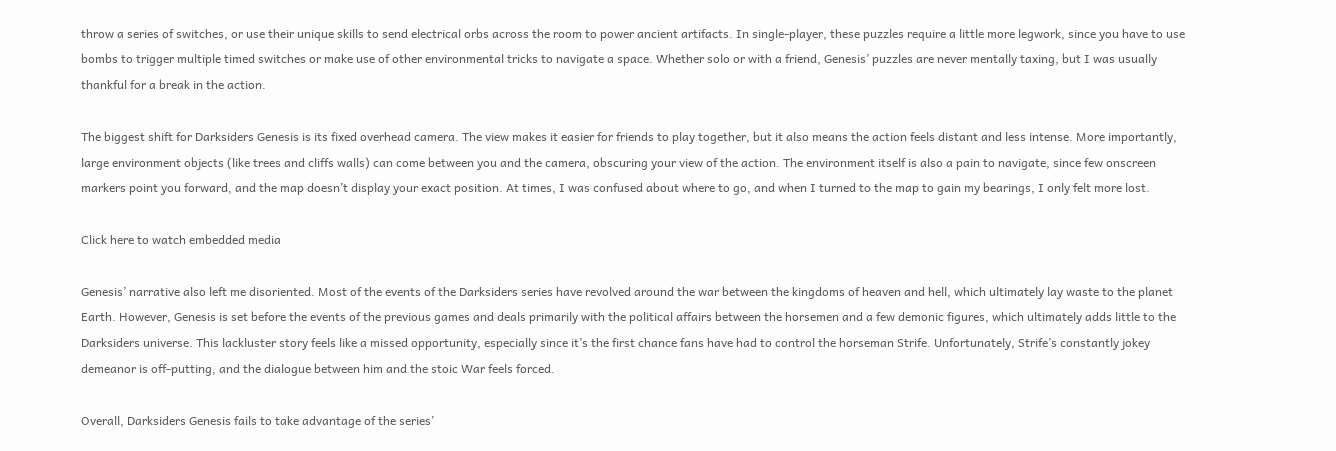throw a series of switches, or use their unique skills to send electrical orbs across the room to power ancient artifacts. In single-player, these puzzles require a little more legwork, since you have to use bombs to trigger multiple timed switches or make use of other environmental tricks to navigate a space. Whether solo or with a friend, Genesis’ puzzles are never mentally taxing, but I was usually thankful for a break in the action.

The biggest shift for Darksiders Genesis is its fixed overhead camera. The view makes it easier for friends to play together, but it also means the action feels distant and less intense. More importantly, large environment objects (like trees and cliffs walls) can come between you and the camera, obscuring your view of the action. The environment itself is also a pain to navigate, since few onscreen markers point you forward, and the map doesn’t display your exact position. At times, I was confused about where to go, and when I turned to the map to gain my bearings, I only felt more lost.

Click here to watch embedded media

Genesis’ narrative also left me disoriented. Most of the events of the Darksiders series have revolved around the war between the kingdoms of heaven and hell, which ultimately lay waste to the planet Earth. However, Genesis is set before the events of the previous games and deals primarily with the political affairs between the horsemen and a few demonic figures, which ultimately adds little to the Darksiders universe. This lackluster story feels like a missed opportunity, especially since it’s the first chance fans have had to control the horseman Strife. Unfortunately, Strife’s constantly jokey demeanor is off-putting, and the dialogue between him and the stoic War feels forced.

Overall, Darksiders Genesis fails to take advantage of the series’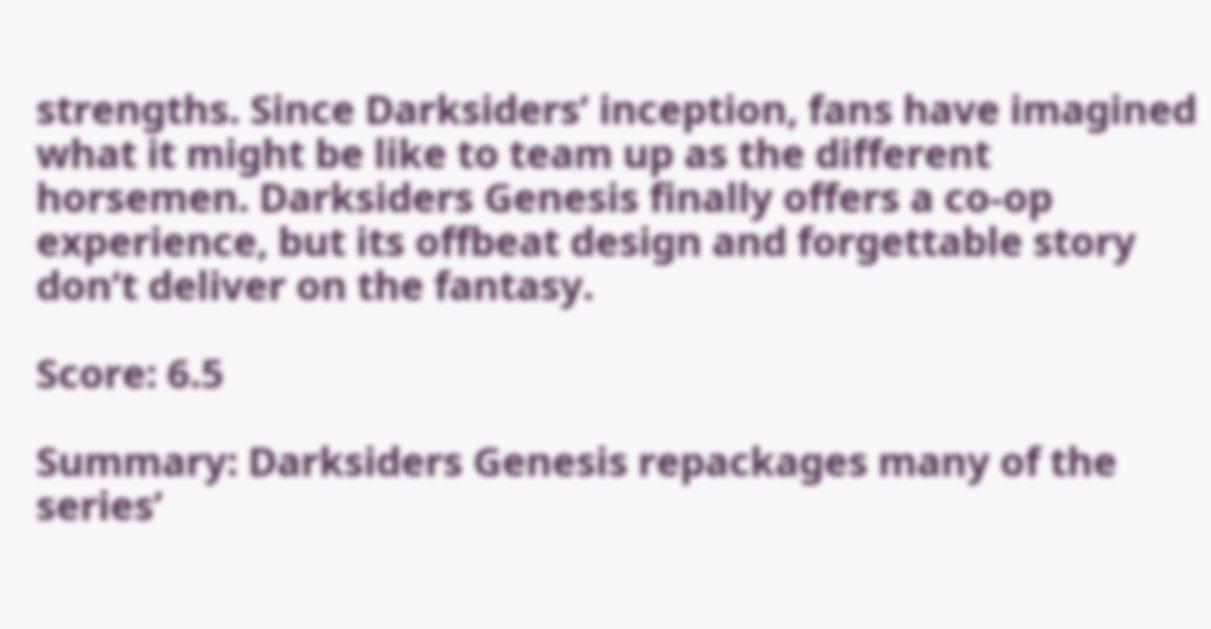strengths. Since Darksiders’ inception, fans have imagined what it might be like to team up as the different horsemen. Darksiders Genesis finally offers a co-op experience, but its offbeat design and forgettable story don’t deliver on the fantasy.

Score: 6.5

Summary: Darksiders Genesis repackages many of the series’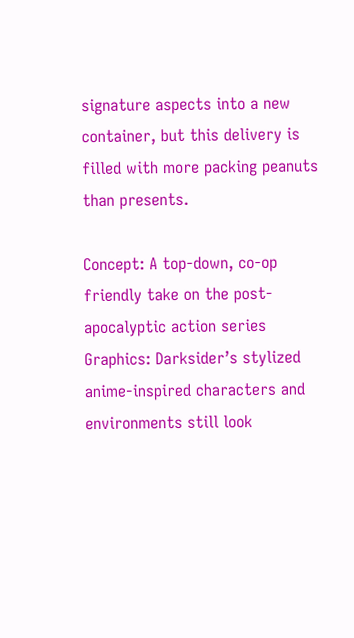signature aspects into a new container, but this delivery is filled with more packing peanuts than presents.

Concept: A top-down, co-op friendly take on the post-apocalyptic action series
Graphics: Darksider’s stylized anime-inspired characters and environments still look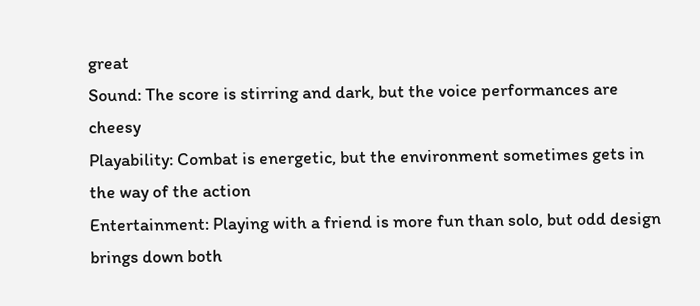great
Sound: The score is stirring and dark, but the voice performances are cheesy
Playability: Combat is energetic, but the environment sometimes gets in the way of the action
Entertainment: Playing with a friend is more fun than solo, but odd design brings down both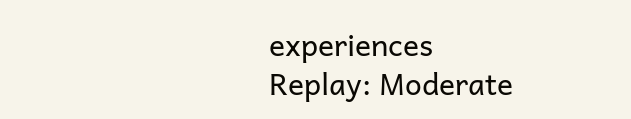experiences
Replay: Moderate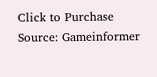Click to Purchase
Source: Gameinformer